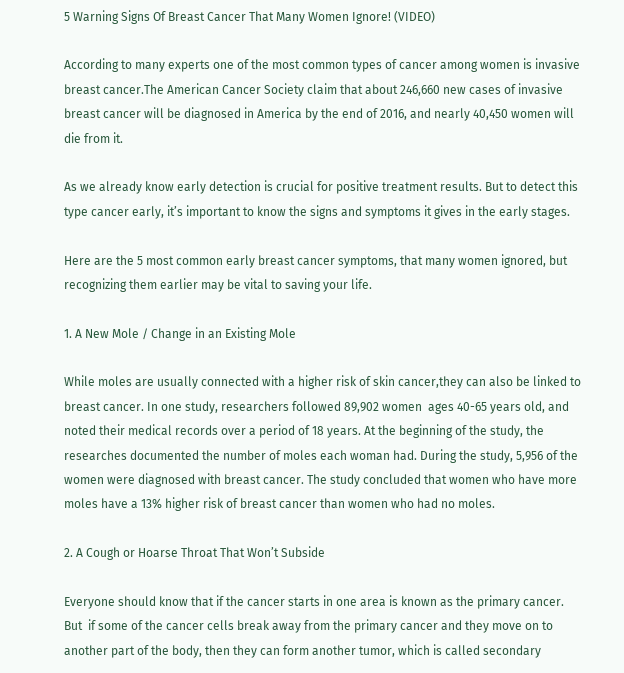5 Warning Signs Of Breast Cancer That Many Women Ignore! (VIDEO)

According to many experts one of the most common types of cancer among women is invasive breast cancer.The American Cancer Society claim that about 246,660 new cases of invasive breast cancer will be diagnosed in America by the end of 2016, and nearly 40,450 women will die from it.

As we already know early detection is crucial for positive treatment results. But to detect this type cancer early, it’s important to know the signs and symptoms it gives in the early stages.

Here are the 5 most common early breast cancer symptoms, that many women ignored, but recognizing them earlier may be vital to saving your life.

1. A New Mole / Change in an Existing Mole

While moles are usually connected with a higher risk of skin cancer,they can also be linked to breast cancer. In one study, researchers followed 89,902 women  ages 40-65 years old, and noted their medical records over a period of 18 years. At the beginning of the study, the researches documented the number of moles each woman had. During the study, 5,956 of the women were diagnosed with breast cancer. The study concluded that women who have more moles have a 13% higher risk of breast cancer than women who had no moles.

2. A Cough or Hoarse Throat That Won’t Subside

Everyone should know that if the cancer starts in one area is known as the primary cancer. But  if some of the cancer cells break away from the primary cancer and they move on to another part of the body, then they can form another tumor, which is called secondary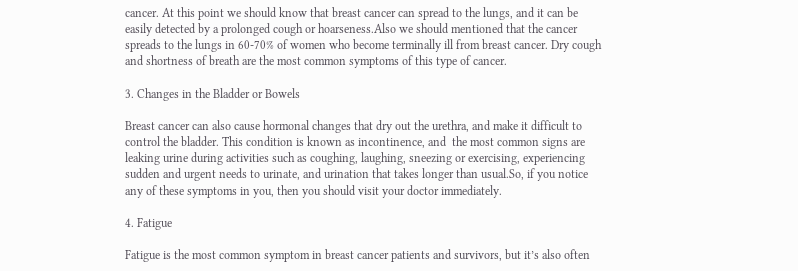cancer. At this point we should know that breast cancer can spread to the lungs, and it can be easily detected by a prolonged cough or hoarseness.Also we should mentioned that the cancer spreads to the lungs in 60-70% of women who become terminally ill from breast cancer. Dry cough and shortness of breath are the most common symptoms of this type of cancer.

3. Changes in the Bladder or Bowels

Breast cancer can also cause hormonal changes that dry out the urethra, and make it difficult to control the bladder. This condition is known as incontinence, and  the most common signs are leaking urine during activities such as coughing, laughing, sneezing or exercising, experiencing sudden and urgent needs to urinate, and urination that takes longer than usual.So, if you notice any of these symptoms in you, then you should visit your doctor immediately.

4. Fatigue

Fatigue is the most common symptom in breast cancer patients and survivors, but it’s also often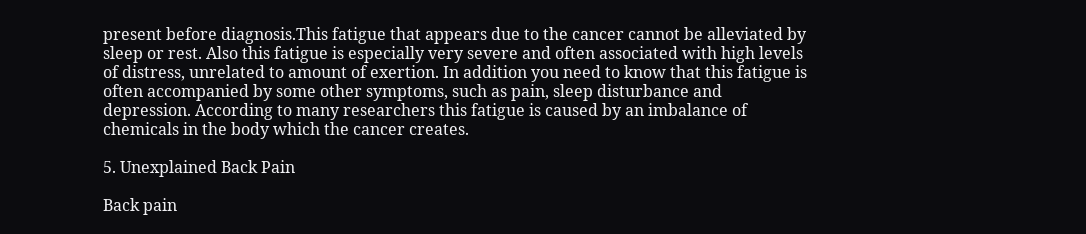present before diagnosis.This fatigue that appears due to the cancer cannot be alleviated by sleep or rest. Also this fatigue is especially very severe and often associated with high levels of distress, unrelated to amount of exertion. In addition you need to know that this fatigue is often accompanied by some other symptoms, such as pain, sleep disturbance and depression. According to many researchers this fatigue is caused by an imbalance of chemicals in the body which the cancer creates.

5. Unexplained Back Pain

Back pain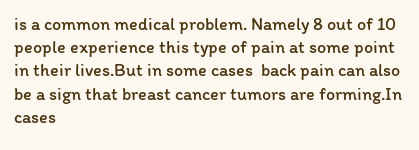is a common medical problem. Namely 8 out of 10 people experience this type of pain at some point in their lives.But in some cases  back pain can also be a sign that breast cancer tumors are forming.In cases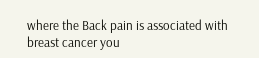where the Back pain is associated with breast cancer you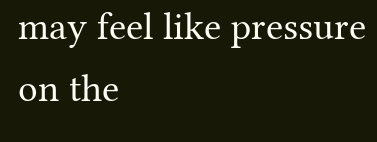may feel like pressure on the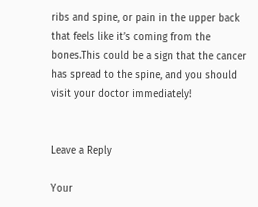ribs and spine, or pain in the upper back that feels like it’s coming from the bones.This could be a sign that the cancer has spread to the spine, and you should visit your doctor immediately!


Leave a Reply

Your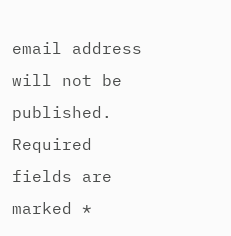email address will not be published. Required fields are marked *